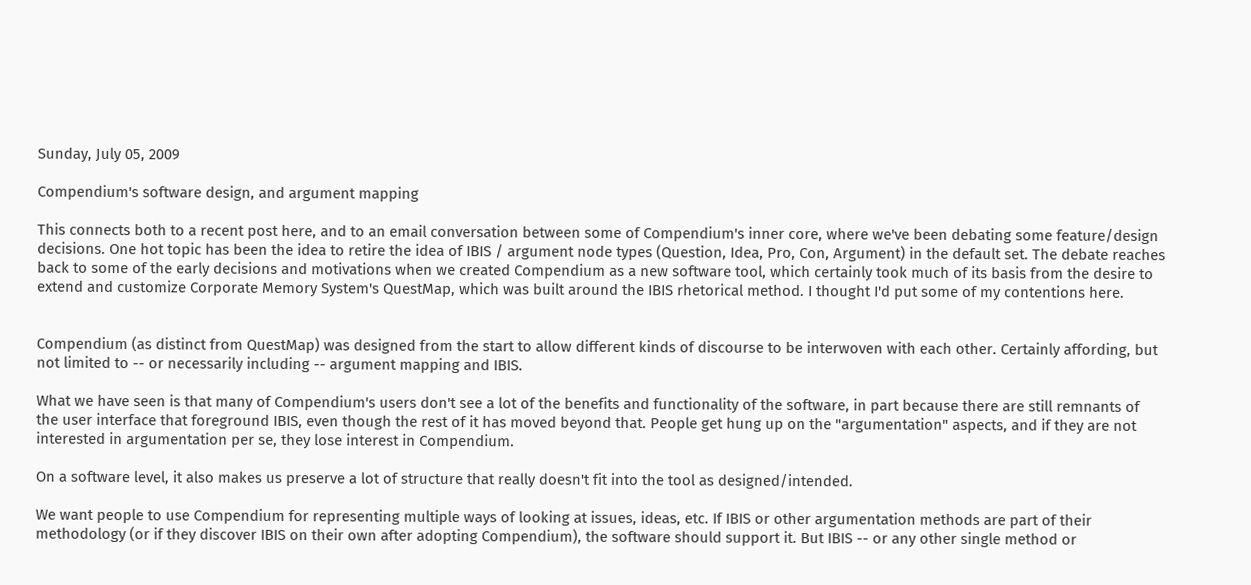Sunday, July 05, 2009

Compendium's software design, and argument mapping

This connects both to a recent post here, and to an email conversation between some of Compendium's inner core, where we've been debating some feature/design decisions. One hot topic has been the idea to retire the idea of IBIS / argument node types (Question, Idea, Pro, Con, Argument) in the default set. The debate reaches back to some of the early decisions and motivations when we created Compendium as a new software tool, which certainly took much of its basis from the desire to extend and customize Corporate Memory System's QuestMap, which was built around the IBIS rhetorical method. I thought I'd put some of my contentions here.


Compendium (as distinct from QuestMap) was designed from the start to allow different kinds of discourse to be interwoven with each other. Certainly affording, but not limited to -- or necessarily including -- argument mapping and IBIS.

What we have seen is that many of Compendium's users don't see a lot of the benefits and functionality of the software, in part because there are still remnants of the user interface that foreground IBIS, even though the rest of it has moved beyond that. People get hung up on the "argumentation" aspects, and if they are not interested in argumentation per se, they lose interest in Compendium.

On a software level, it also makes us preserve a lot of structure that really doesn't fit into the tool as designed/intended.

We want people to use Compendium for representing multiple ways of looking at issues, ideas, etc. If IBIS or other argumentation methods are part of their methodology (or if they discover IBIS on their own after adopting Compendium), the software should support it. But IBIS -- or any other single method or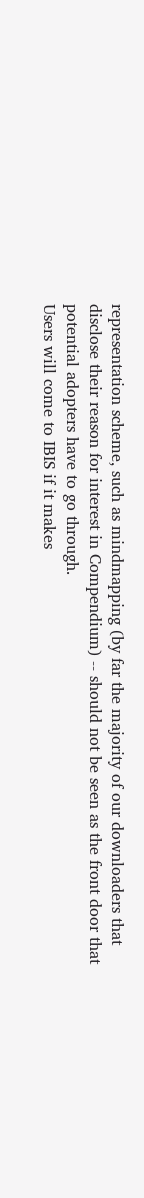representation scheme, such as mindmapping (by far the majority of our downloaders that disclose their reason for interest in Compendium) -- should not be seen as the front door that potential adopters have to go through.
Users will come to IBIS if it makes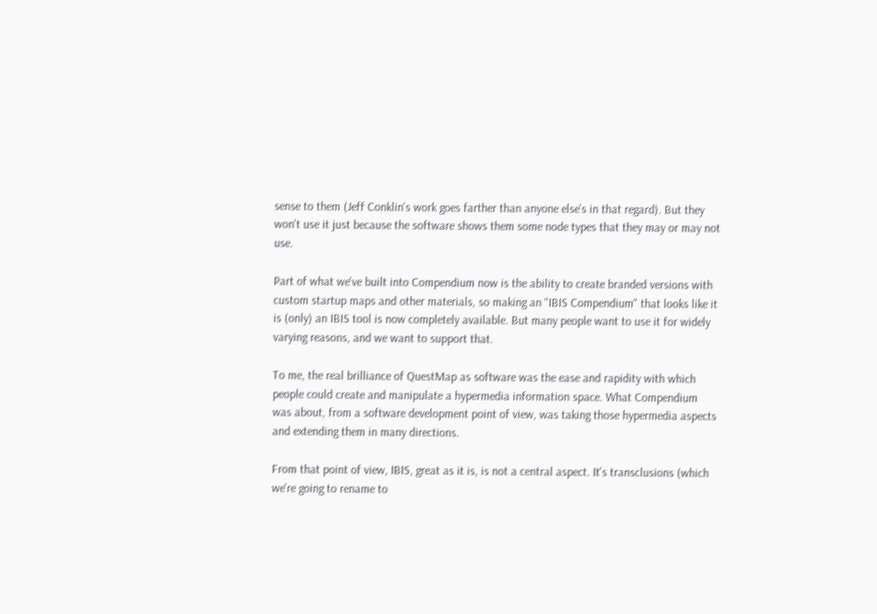sense to them (Jeff Conklin's work goes farther than anyone else's in that regard). But they won't use it just because the software shows them some node types that they may or may not use.

Part of what we've built into Compendium now is the ability to create branded versions with custom startup maps and other materials, so making an "IBIS Compendium" that looks like it is (only) an IBIS tool is now completely available. But many people want to use it for widely varying reasons, and we want to support that.

To me, the real brilliance of QuestMap as software was the ease and rapidity with which people could create and manipulate a hypermedia information space. What Compendium was about, from a software development point of view, was taking those hypermedia aspects and extending them in many directions.

From that point of view, IBIS, great as it is, is not a central aspect. It's transclusions (which we're going to rename to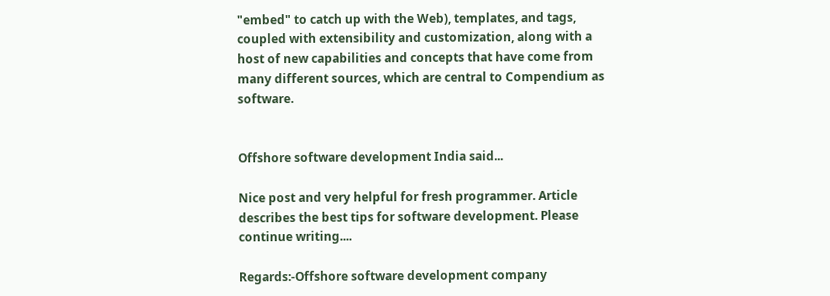"embed" to catch up with the Web), templates, and tags, coupled with extensibility and customization, along with a host of new capabilities and concepts that have come from many different sources, which are central to Compendium as software.


Offshore software development India said...

Nice post and very helpful for fresh programmer. Article describes the best tips for software development. Please continue writing....

Regards:-Offshore software development company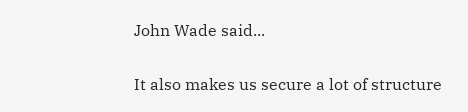John Wade said...

It also makes us secure a lot of structure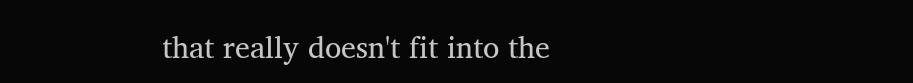that really doesn't fit into the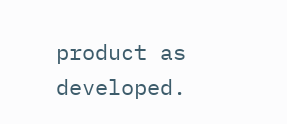product as developed.